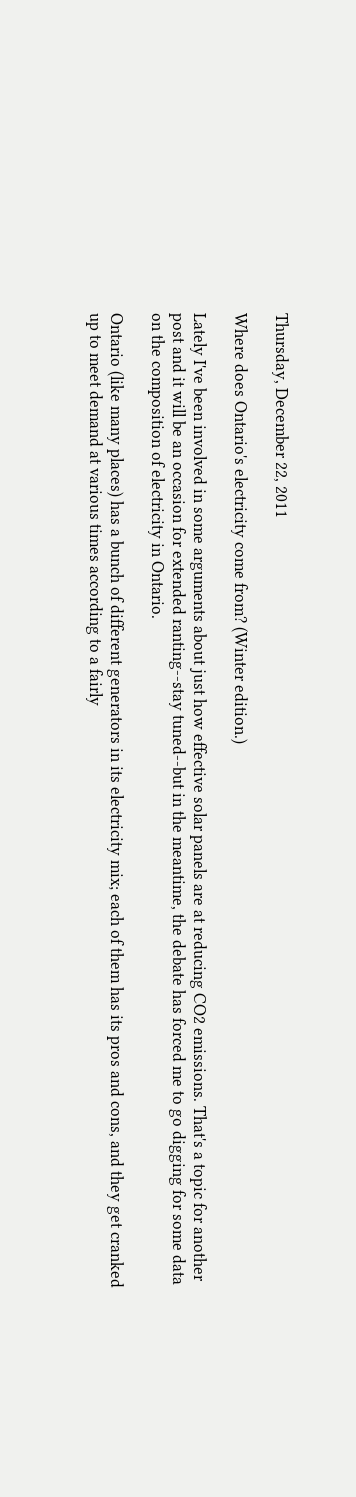Thursday, December 22, 2011

Where does Ontario's electricity come from? (Winter edition.)

Lately I've been involved in some arguments about just how effective solar panels are at reducing CO2 emissions. That's a topic for another post and it will be an occasion for extended ranting--stay tuned--but in the meantime, the debate has forced me to go digging for some data on the composition of electricity in Ontario.

Ontario (like many places) has a bunch of different generators in its electricity mix; each of them has its pros and cons, and they get cranked up to meet demand at various times according to a fairly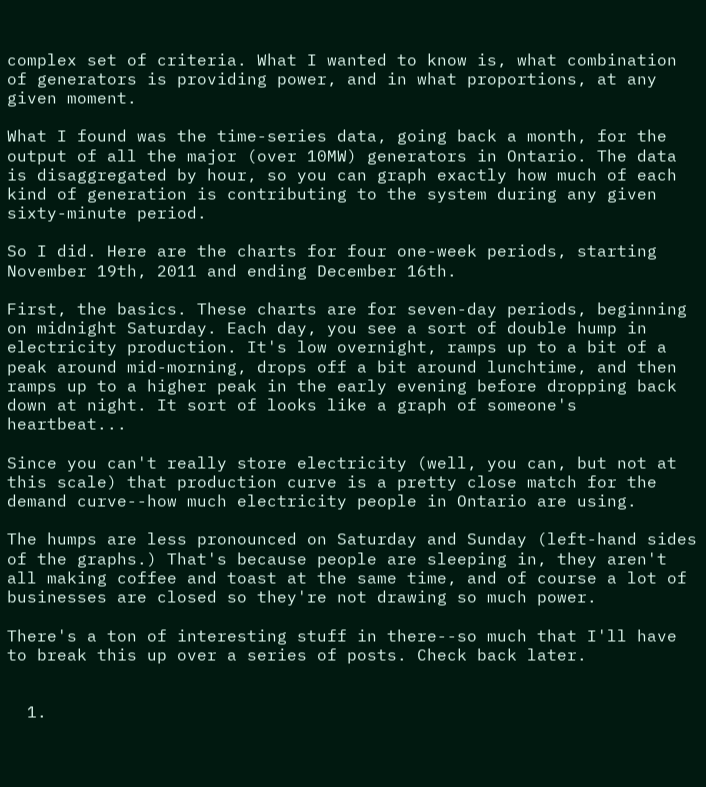complex set of criteria. What I wanted to know is, what combination of generators is providing power, and in what proportions, at any given moment.

What I found was the time-series data, going back a month, for the output of all the major (over 10MW) generators in Ontario. The data is disaggregated by hour, so you can graph exactly how much of each kind of generation is contributing to the system during any given sixty-minute period.

So I did. Here are the charts for four one-week periods, starting November 19th, 2011 and ending December 16th.

First, the basics. These charts are for seven-day periods, beginning on midnight Saturday. Each day, you see a sort of double hump in electricity production. It's low overnight, ramps up to a bit of a peak around mid-morning, drops off a bit around lunchtime, and then ramps up to a higher peak in the early evening before dropping back down at night. It sort of looks like a graph of someone's heartbeat...

Since you can't really store electricity (well, you can, but not at this scale) that production curve is a pretty close match for the demand curve--how much electricity people in Ontario are using.

The humps are less pronounced on Saturday and Sunday (left-hand sides of the graphs.) That's because people are sleeping in, they aren't all making coffee and toast at the same time, and of course a lot of businesses are closed so they're not drawing so much power.

There's a ton of interesting stuff in there--so much that I'll have to break this up over a series of posts. Check back later.


  1.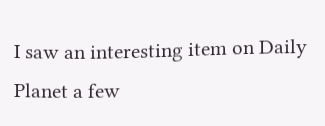I saw an interesting item on Daily Planet a few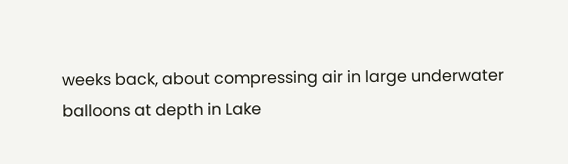weeks back, about compressing air in large underwater balloons at depth in Lake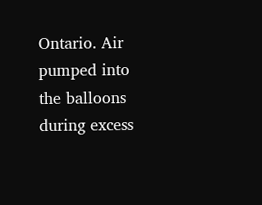Ontario. Air pumped into the balloons during excess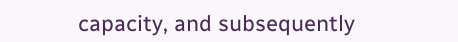capacity, and subsequently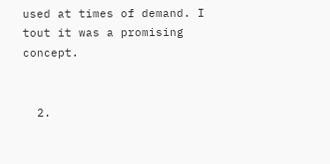used at times of demand. I tout it was a promising concept.


  2.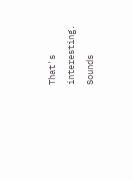That's interesting. Sounds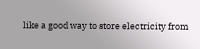like a good way to store electricity from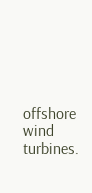offshore wind turbines.